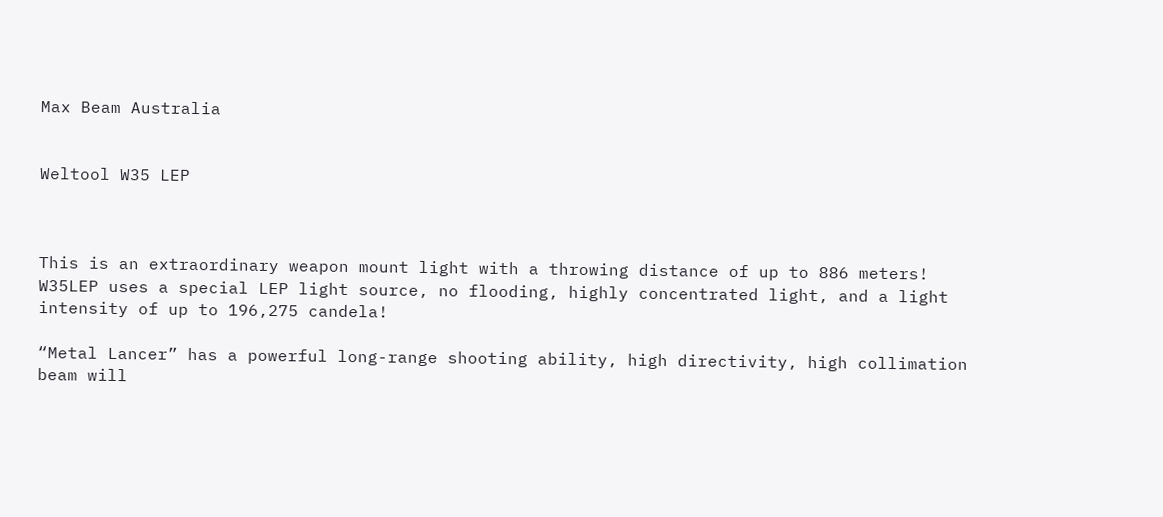Max Beam Australia


Weltool W35 LEP



This is an extraordinary weapon mount light with a throwing distance of up to 886 meters!
W35LEP uses a special LEP light source, no flooding, highly concentrated light, and a light intensity of up to 196,275 candela!

“Metal Lancer” has a powerful long-range shooting ability, high directivity, high collimation beam will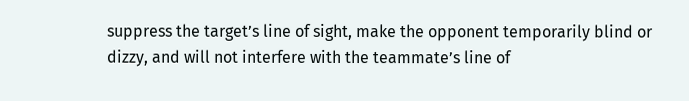suppress the target’s line of sight, make the opponent temporarily blind or dizzy, and will not interfere with the teammate’s line of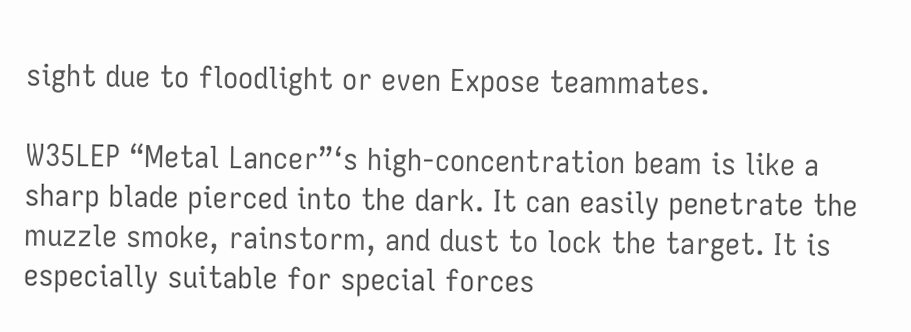sight due to floodlight or even Expose teammates.

W35LEP “Metal Lancer”‘s high-concentration beam is like a sharp blade pierced into the dark. It can easily penetrate the muzzle smoke, rainstorm, and dust to lock the target. It is especially suitable for special forces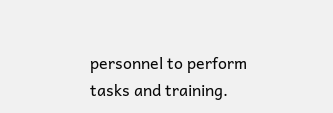personnel to perform tasks and training.